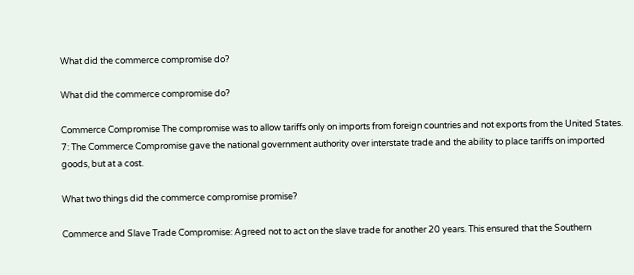What did the commerce compromise do?

What did the commerce compromise do?

Commerce Compromise The compromise was to allow tariffs only on imports from foreign countries and not exports from the United States. 7: The Commerce Compromise gave the national government authority over interstate trade and the ability to place tariffs on imported goods, but at a cost.

What two things did the commerce compromise promise?

Commerce and Slave Trade Compromise: Agreed not to act on the slave trade for another 20 years. This ensured that the Southern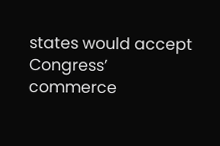states would accept Congress’ commerce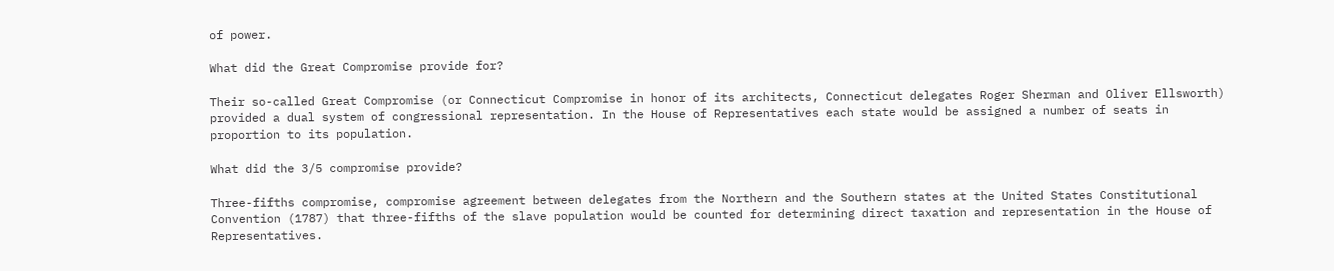of power.

What did the Great Compromise provide for?

Their so-called Great Compromise (or Connecticut Compromise in honor of its architects, Connecticut delegates Roger Sherman and Oliver Ellsworth) provided a dual system of congressional representation. In the House of Representatives each state would be assigned a number of seats in proportion to its population.

What did the 3/5 compromise provide?

Three-fifths compromise, compromise agreement between delegates from the Northern and the Southern states at the United States Constitutional Convention (1787) that three-fifths of the slave population would be counted for determining direct taxation and representation in the House of Representatives.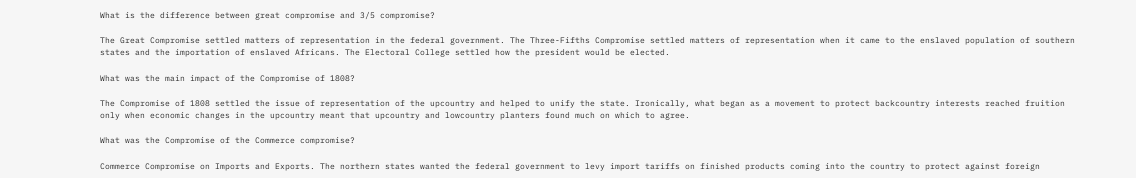What is the difference between great compromise and 3/5 compromise?

The Great Compromise settled matters of representation in the federal government. The Three-Fifths Compromise settled matters of representation when it came to the enslaved population of southern states and the importation of enslaved Africans. The Electoral College settled how the president would be elected.

What was the main impact of the Compromise of 1808?

The Compromise of 1808 settled the issue of representation of the upcountry and helped to unify the state. Ironically, what began as a movement to protect backcountry interests reached fruition only when economic changes in the upcountry meant that upcountry and lowcountry planters found much on which to agree.

What was the Compromise of the Commerce compromise?

Commerce Compromise on Imports and Exports. The northern states wanted the federal government to levy import tariffs on finished products coming into the country to protect against foreign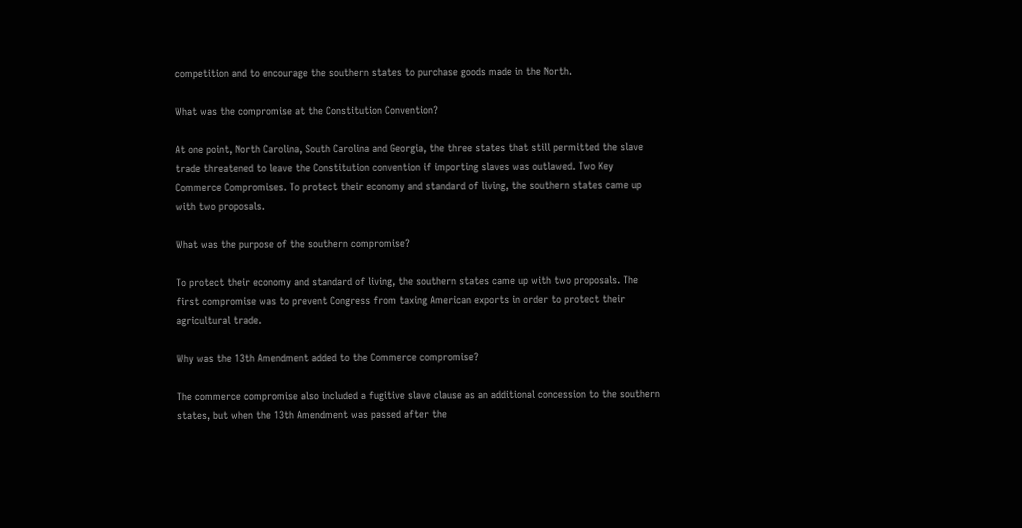competition and to encourage the southern states to purchase goods made in the North.

What was the compromise at the Constitution Convention?

At one point, North Carolina, South Carolina and Georgia, the three states that still permitted the slave trade threatened to leave the Constitution convention if importing slaves was outlawed. Two Key Commerce Compromises. To protect their economy and standard of living, the southern states came up with two proposals.

What was the purpose of the southern compromise?

To protect their economy and standard of living, the southern states came up with two proposals. The first compromise was to prevent Congress from taxing American exports in order to protect their agricultural trade.

Why was the 13th Amendment added to the Commerce compromise?

The commerce compromise also included a fugitive slave clause as an additional concession to the southern states, but when the 13th Amendment was passed after the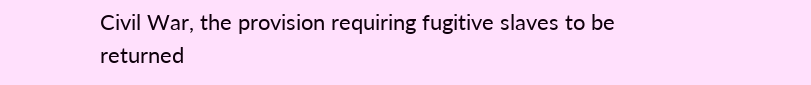Civil War, the provision requiring fugitive slaves to be returned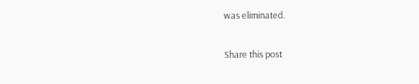was eliminated.

Share this post